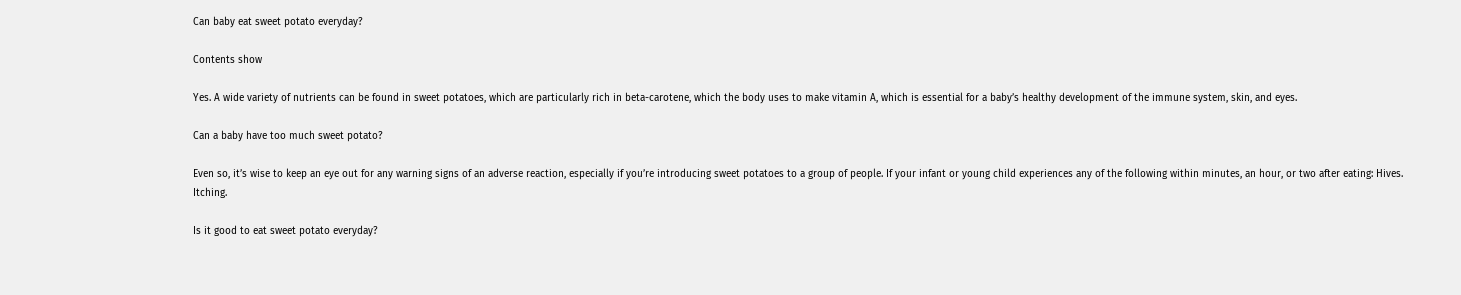Can baby eat sweet potato everyday?

Contents show

Yes. A wide variety of nutrients can be found in sweet potatoes, which are particularly rich in beta-carotene, which the body uses to make vitamin A, which is essential for a baby’s healthy development of the immune system, skin, and eyes.

Can a baby have too much sweet potato?

Even so, it’s wise to keep an eye out for any warning signs of an adverse reaction, especially if you’re introducing sweet potatoes to a group of people. If your infant or young child experiences any of the following within minutes, an hour, or two after eating: Hives. Itching.

Is it good to eat sweet potato everyday?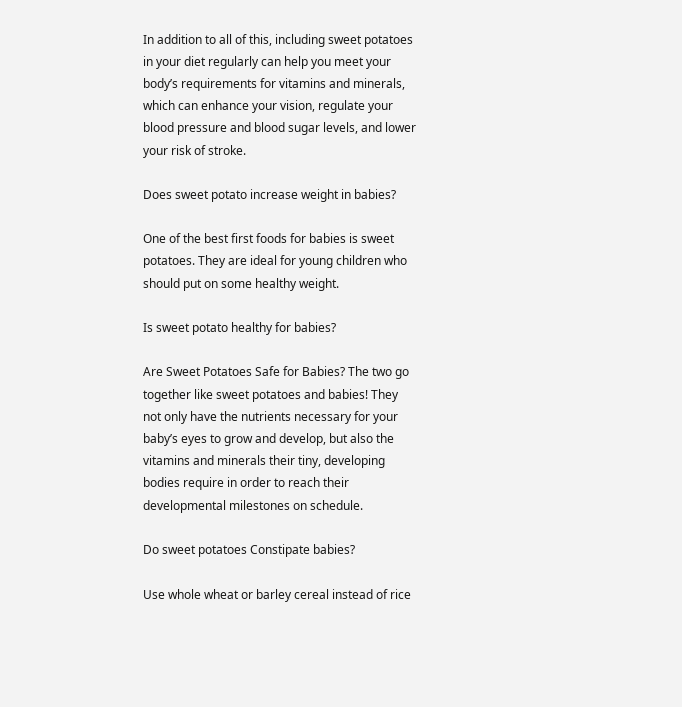In addition to all of this, including sweet potatoes in your diet regularly can help you meet your body’s requirements for vitamins and minerals, which can enhance your vision, regulate your blood pressure and blood sugar levels, and lower your risk of stroke.

Does sweet potato increase weight in babies?

One of the best first foods for babies is sweet potatoes. They are ideal for young children who should put on some healthy weight.

Is sweet potato healthy for babies?

Are Sweet Potatoes Safe for Babies? The two go together like sweet potatoes and babies! They not only have the nutrients necessary for your baby’s eyes to grow and develop, but also the vitamins and minerals their tiny, developing bodies require in order to reach their developmental milestones on schedule.

Do sweet potatoes Constipate babies?

Use whole wheat or barley cereal instead of rice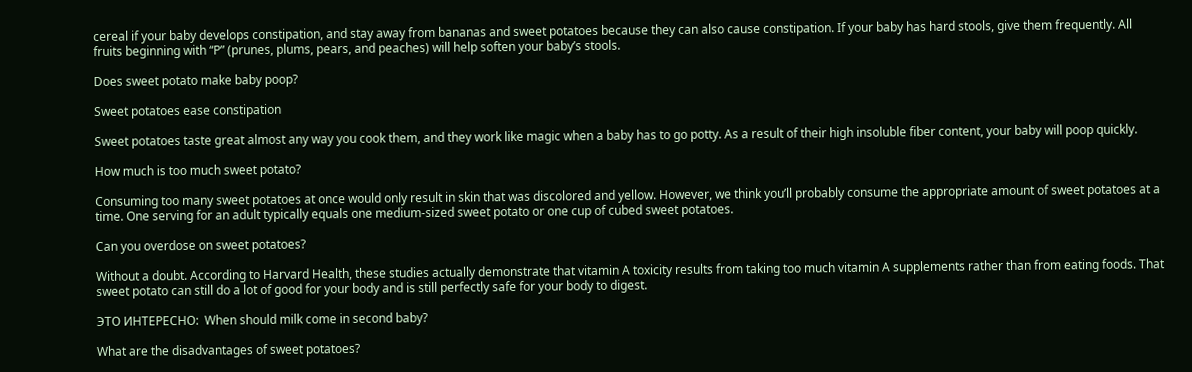cereal if your baby develops constipation, and stay away from bananas and sweet potatoes because they can also cause constipation. If your baby has hard stools, give them frequently. All fruits beginning with “P” (prunes, plums, pears, and peaches) will help soften your baby’s stools.

Does sweet potato make baby poop?

Sweet potatoes ease constipation

Sweet potatoes taste great almost any way you cook them, and they work like magic when a baby has to go potty. As a result of their high insoluble fiber content, your baby will poop quickly.

How much is too much sweet potato?

Consuming too many sweet potatoes at once would only result in skin that was discolored and yellow. However, we think you’ll probably consume the appropriate amount of sweet potatoes at a time. One serving for an adult typically equals one medium-sized sweet potato or one cup of cubed sweet potatoes.

Can you overdose on sweet potatoes?

Without a doubt. According to Harvard Health, these studies actually demonstrate that vitamin A toxicity results from taking too much vitamin A supplements rather than from eating foods. That sweet potato can still do a lot of good for your body and is still perfectly safe for your body to digest.

ЭТО ИНТЕРЕСНО:  When should milk come in second baby?

What are the disadvantages of sweet potatoes?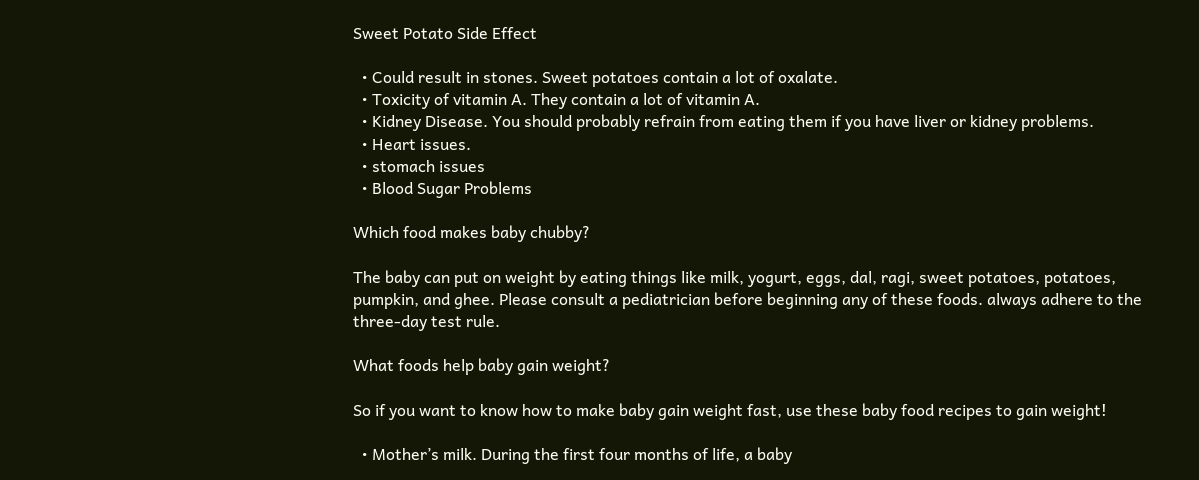Sweet Potato Side Effect

  • Could result in stones. Sweet potatoes contain a lot of oxalate.
  • Toxicity of vitamin A. They contain a lot of vitamin A.
  • Kidney Disease. You should probably refrain from eating them if you have liver or kidney problems.
  • Heart issues.
  • stomach issues
  • Blood Sugar Problems

Which food makes baby chubby?

The baby can put on weight by eating things like milk, yogurt, eggs, dal, ragi, sweet potatoes, potatoes, pumpkin, and ghee. Please consult a pediatrician before beginning any of these foods. always adhere to the three-day test rule.

What foods help baby gain weight?

So if you want to know how to make baby gain weight fast, use these baby food recipes to gain weight!

  • Mother’s milk. During the first four months of life, a baby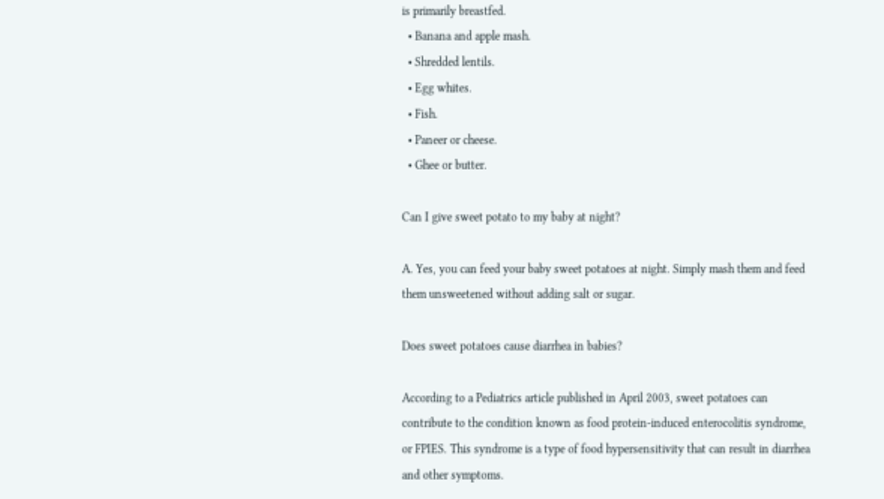is primarily breastfed.
  • Banana and apple mash.
  • Shredded lentils.
  • Egg whites.
  • Fish.
  • Paneer or cheese.
  • Ghee or butter.

Can I give sweet potato to my baby at night?

A. Yes, you can feed your baby sweet potatoes at night. Simply mash them and feed them unsweetened without adding salt or sugar.

Does sweet potatoes cause diarrhea in babies?

According to a Pediatrics article published in April 2003, sweet potatoes can contribute to the condition known as food protein-induced enterocolitis syndrome, or FPIES. This syndrome is a type of food hypersensitivity that can result in diarrhea and other symptoms.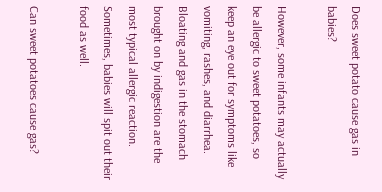Does sweet potato cause gas in babies?

However, some infants may actually be allergic to sweet potatoes, so keep an eye out for symptoms like vomiting, rashes, and diarrhea. Bloating and gas in the stomach brought on by indigestion are the most typical allergic reaction. Sometimes, babies will spit out their food as well.

Can sweet potatoes cause gas?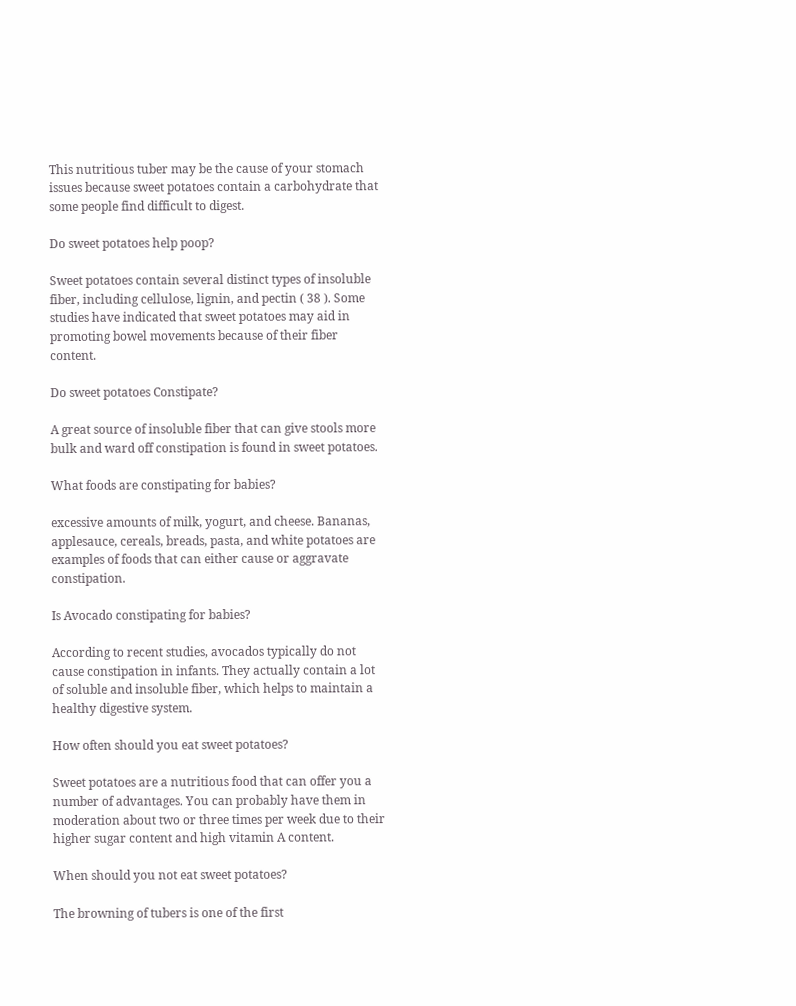This nutritious tuber may be the cause of your stomach issues because sweet potatoes contain a carbohydrate that some people find difficult to digest.

Do sweet potatoes help poop?

Sweet potatoes contain several distinct types of insoluble fiber, including cellulose, lignin, and pectin ( 38 ). Some studies have indicated that sweet potatoes may aid in promoting bowel movements because of their fiber content.

Do sweet potatoes Constipate?

A great source of insoluble fiber that can give stools more bulk and ward off constipation is found in sweet potatoes.

What foods are constipating for babies?

excessive amounts of milk, yogurt, and cheese. Bananas, applesauce, cereals, breads, pasta, and white potatoes are examples of foods that can either cause or aggravate constipation.

Is Avocado constipating for babies?

According to recent studies, avocados typically do not cause constipation in infants. They actually contain a lot of soluble and insoluble fiber, which helps to maintain a healthy digestive system.

How often should you eat sweet potatoes?

Sweet potatoes are a nutritious food that can offer you a number of advantages. You can probably have them in moderation about two or three times per week due to their higher sugar content and high vitamin A content.

When should you not eat sweet potatoes?

The browning of tubers is one of the first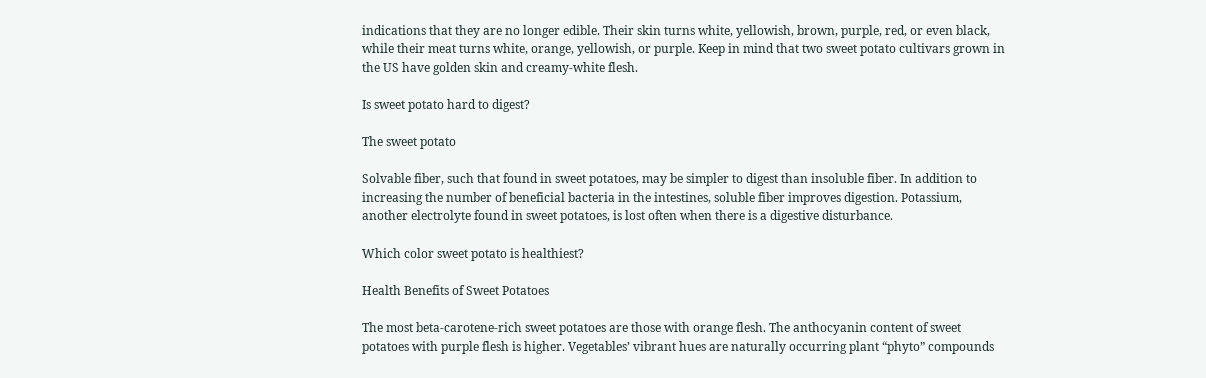indications that they are no longer edible. Their skin turns white, yellowish, brown, purple, red, or even black, while their meat turns white, orange, yellowish, or purple. Keep in mind that two sweet potato cultivars grown in the US have golden skin and creamy-white flesh.

Is sweet potato hard to digest?

The sweet potato

Solvable fiber, such that found in sweet potatoes, may be simpler to digest than insoluble fiber. In addition to increasing the number of beneficial bacteria in the intestines, soluble fiber improves digestion. Potassium, another electrolyte found in sweet potatoes, is lost often when there is a digestive disturbance.

Which color sweet potato is healthiest?

Health Benefits of Sweet Potatoes

The most beta-carotene-rich sweet potatoes are those with orange flesh. The anthocyanin content of sweet potatoes with purple flesh is higher. Vegetables’ vibrant hues are naturally occurring plant “phyto” compounds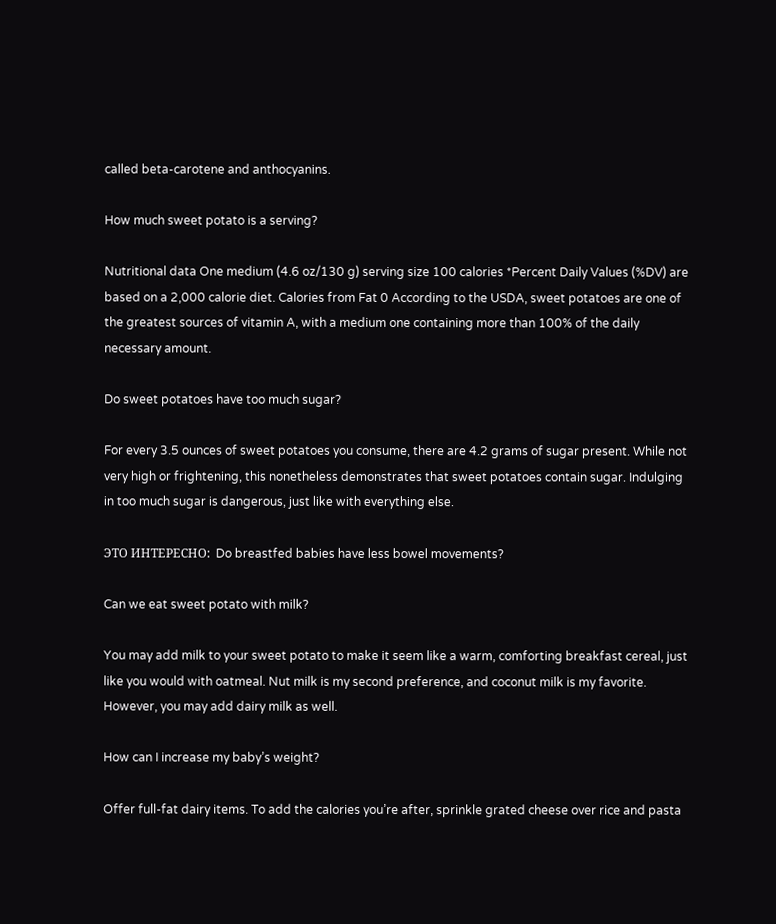called beta-carotene and anthocyanins.

How much sweet potato is a serving?

Nutritional data One medium (4.6 oz/130 g) serving size 100 calories *Percent Daily Values (%DV) are based on a 2,000 calorie diet. Calories from Fat 0 According to the USDA, sweet potatoes are one of the greatest sources of vitamin A, with a medium one containing more than 100% of the daily necessary amount.

Do sweet potatoes have too much sugar?

For every 3.5 ounces of sweet potatoes you consume, there are 4.2 grams of sugar present. While not very high or frightening, this nonetheless demonstrates that sweet potatoes contain sugar. Indulging in too much sugar is dangerous, just like with everything else.

ЭТО ИНТЕРЕСНО:  Do breastfed babies have less bowel movements?

Can we eat sweet potato with milk?

You may add milk to your sweet potato to make it seem like a warm, comforting breakfast cereal, just like you would with oatmeal. Nut milk is my second preference, and coconut milk is my favorite. However, you may add dairy milk as well.

How can I increase my baby’s weight?

Offer full-fat dairy items. To add the calories you’re after, sprinkle grated cheese over rice and pasta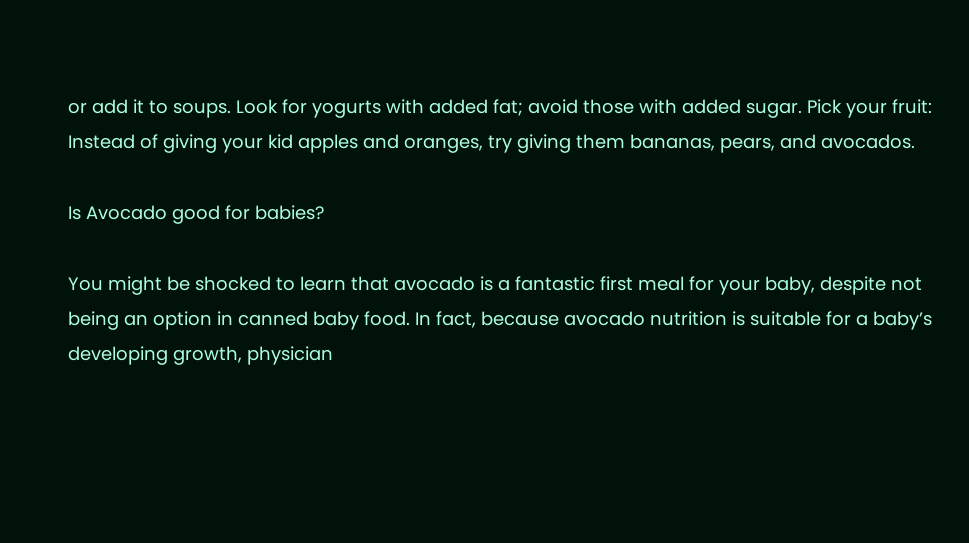or add it to soups. Look for yogurts with added fat; avoid those with added sugar. Pick your fruit: Instead of giving your kid apples and oranges, try giving them bananas, pears, and avocados.

Is Avocado good for babies?

You might be shocked to learn that avocado is a fantastic first meal for your baby, despite not being an option in canned baby food. In fact, because avocado nutrition is suitable for a baby’s developing growth, physician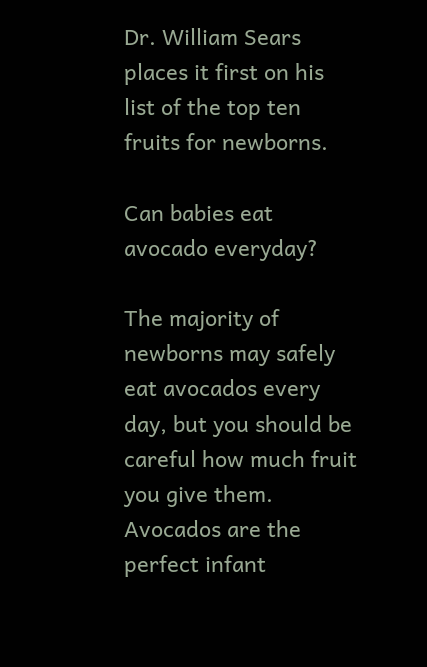Dr. William Sears places it first on his list of the top ten fruits for newborns.

Can babies eat avocado everyday?

The majority of newborns may safely eat avocados every day, but you should be careful how much fruit you give them. Avocados are the perfect infant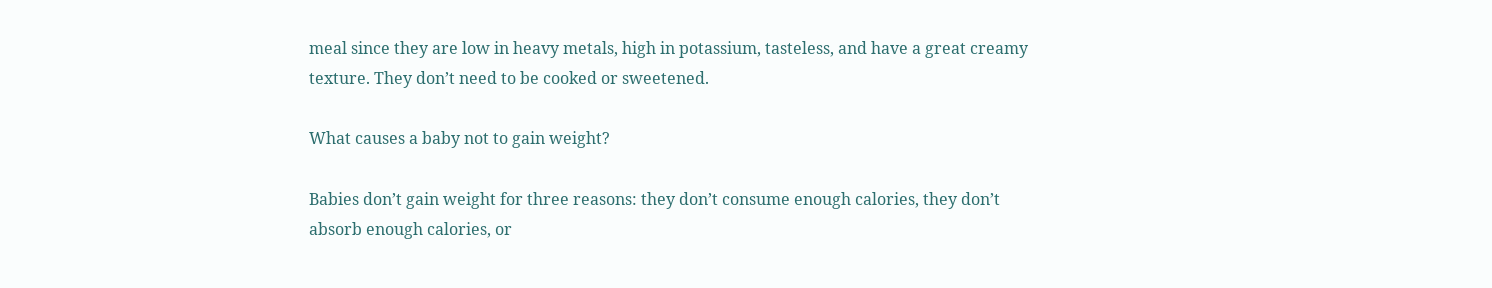meal since they are low in heavy metals, high in potassium, tasteless, and have a great creamy texture. They don’t need to be cooked or sweetened.

What causes a baby not to gain weight?

Babies don’t gain weight for three reasons: they don’t consume enough calories, they don’t absorb enough calories, or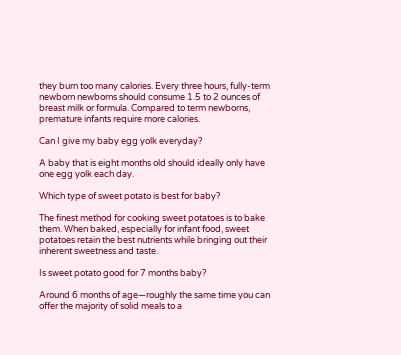they burn too many calories. Every three hours, fully-term newborn newborns should consume 1.5 to 2 ounces of breast milk or formula. Compared to term newborns, premature infants require more calories.

Can I give my baby egg yolk everyday?

A baby that is eight months old should ideally only have one egg yolk each day.

Which type of sweet potato is best for baby?

The finest method for cooking sweet potatoes is to bake them. When baked, especially for infant food, sweet potatoes retain the best nutrients while bringing out their inherent sweetness and taste.

Is sweet potato good for 7 months baby?

Around 6 months of age—roughly the same time you can offer the majority of solid meals to a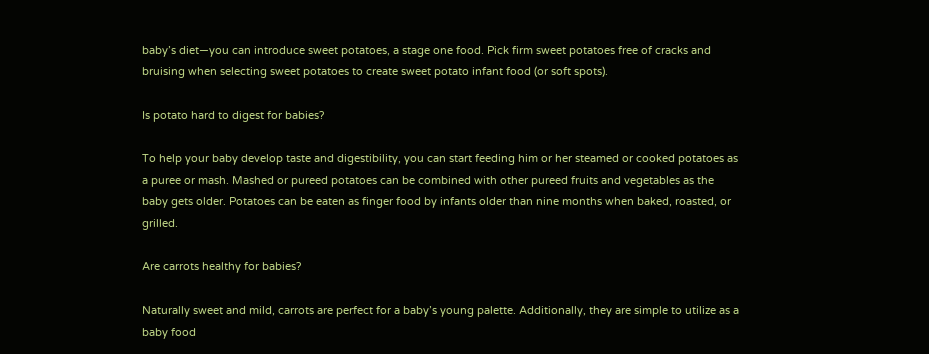baby’s diet—you can introduce sweet potatoes, a stage one food. Pick firm sweet potatoes free of cracks and bruising when selecting sweet potatoes to create sweet potato infant food (or soft spots).

Is potato hard to digest for babies?

To help your baby develop taste and digestibility, you can start feeding him or her steamed or cooked potatoes as a puree or mash. Mashed or pureed potatoes can be combined with other pureed fruits and vegetables as the baby gets older. Potatoes can be eaten as finger food by infants older than nine months when baked, roasted, or grilled.

Are carrots healthy for babies?

Naturally sweet and mild, carrots are perfect for a baby’s young palette. Additionally, they are simple to utilize as a baby food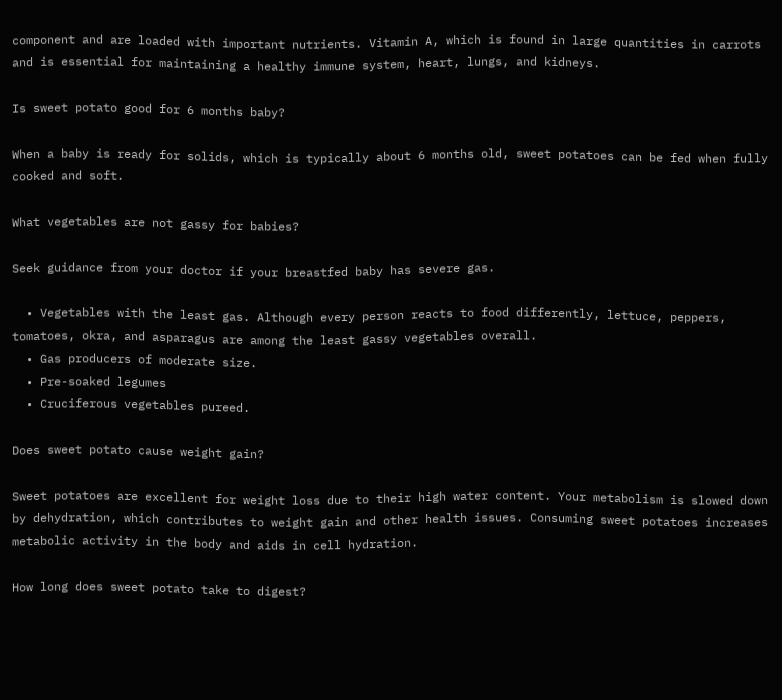component and are loaded with important nutrients. Vitamin A, which is found in large quantities in carrots and is essential for maintaining a healthy immune system, heart, lungs, and kidneys.

Is sweet potato good for 6 months baby?

When a baby is ready for solids, which is typically about 6 months old, sweet potatoes can be fed when fully cooked and soft.

What vegetables are not gassy for babies?

Seek guidance from your doctor if your breastfed baby has severe gas.

  • Vegetables with the least gas. Although every person reacts to food differently, lettuce, peppers, tomatoes, okra, and asparagus are among the least gassy vegetables overall.
  • Gas producers of moderate size.
  • Pre-soaked legumes
  • Cruciferous vegetables pureed.

Does sweet potato cause weight gain?

Sweet potatoes are excellent for weight loss due to their high water content. Your metabolism is slowed down by dehydration, which contributes to weight gain and other health issues. Consuming sweet potatoes increases metabolic activity in the body and aids in cell hydration.

How long does sweet potato take to digest?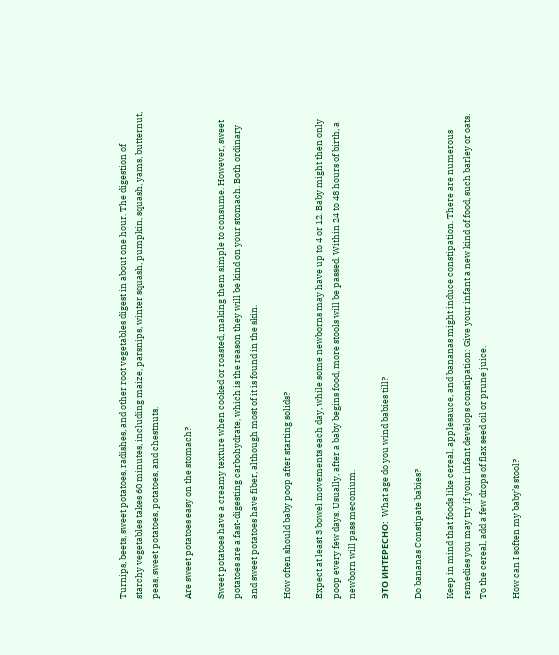Turnips, beets, sweet potatoes, radishes, and other root vegetables digest in about one hour. The digestion of starchy vegetables takes 60 minutes, including maize, parsnips, winter squash, pumpkin, squash, yams, butternut, peas, sweet potatoes, potatoes, and chestnuts.

Are sweet potatoes easy on the stomach?

Sweet potatoes have a creamy texture when cooked or roasted, making them simple to consume. However, sweet potatoes are a fast-digesting carbohydrate, which is the reason they will be kind on your stomach. Both ordinary and sweet potatoes have fiber, although most of it is found in the skin.

How often should baby poop after starting solids?

Expect at least 3 bowel movements each day, while some newborns may have up to 4 or 12. Baby might then only poop every few days. Usually, after a baby begins food, more stools will be passed. Within 24 to 48 hours of birth, a newborn will pass meconium.

ЭТО ИНТЕРЕСНО:  What age do you wind babies till?

Do bananas Constipate babies?

Keep in mind that foods like cereal, applesauce, and bananas might induce constipation. There are numerous remedies you may try if your infant develops constipation: Give your infant a new kind of food, such barley or oats. To the cereal, add a few drops of flax seed oil or prune juice.

How can I soften my baby’s stool?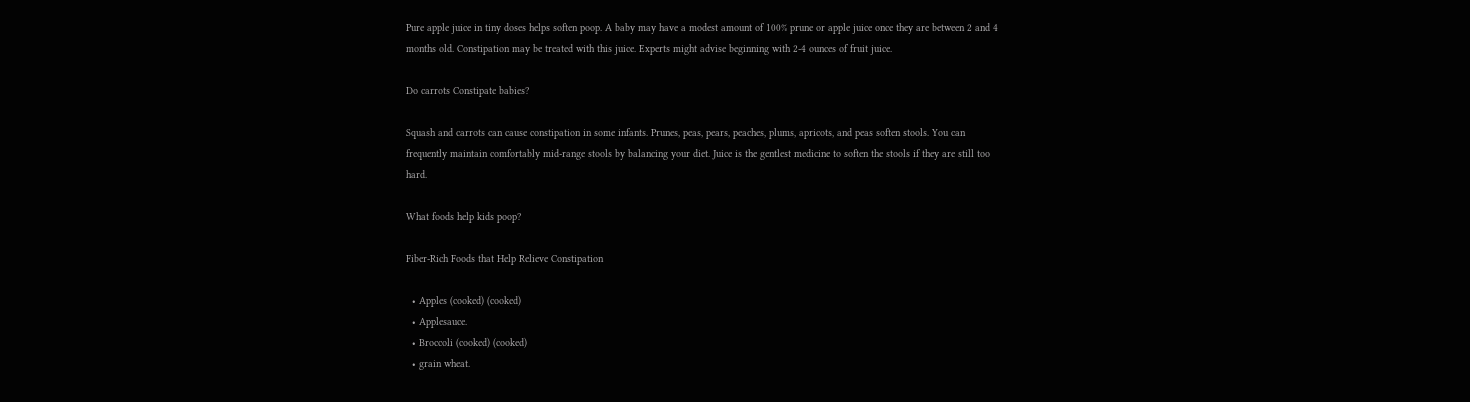Pure apple juice in tiny doses helps soften poop. A baby may have a modest amount of 100% prune or apple juice once they are between 2 and 4 months old. Constipation may be treated with this juice. Experts might advise beginning with 2-4 ounces of fruit juice.

Do carrots Constipate babies?

Squash and carrots can cause constipation in some infants. Prunes, peas, pears, peaches, plums, apricots, and peas soften stools. You can frequently maintain comfortably mid-range stools by balancing your diet. Juice is the gentlest medicine to soften the stools if they are still too hard.

What foods help kids poop?

Fiber-Rich Foods that Help Relieve Constipation

  • Apples (cooked) (cooked)
  • Applesauce.
  • Broccoli (cooked) (cooked)
  • grain wheat.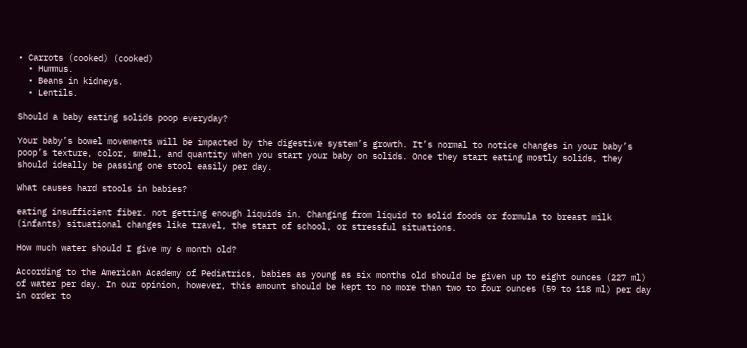• Carrots (cooked) (cooked)
  • Hummus.
  • Beans in kidneys.
  • Lentils.

Should a baby eating solids poop everyday?

Your baby’s bowel movements will be impacted by the digestive system’s growth. It’s normal to notice changes in your baby’s poop’s texture, color, smell, and quantity when you start your baby on solids. Once they start eating mostly solids, they should ideally be passing one stool easily per day.

What causes hard stools in babies?

eating insufficient fiber. not getting enough liquids in. Changing from liquid to solid foods or formula to breast milk (infants) situational changes like travel, the start of school, or stressful situations.

How much water should I give my 6 month old?

According to the American Academy of Pediatrics, babies as young as six months old should be given up to eight ounces (227 ml) of water per day. In our opinion, however, this amount should be kept to no more than two to four ounces (59 to 118 ml) per day in order to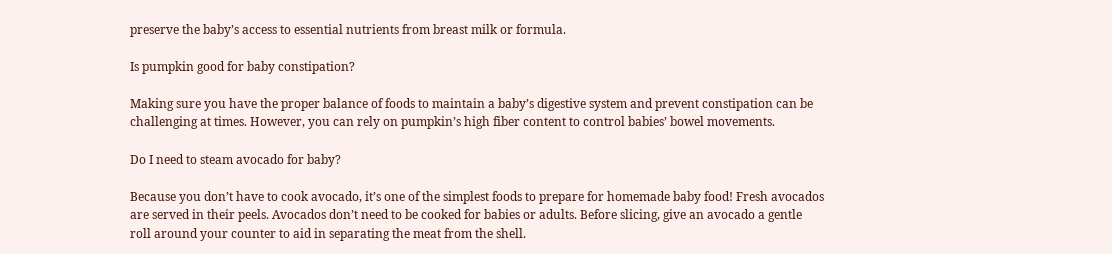preserve the baby’s access to essential nutrients from breast milk or formula.

Is pumpkin good for baby constipation?

Making sure you have the proper balance of foods to maintain a baby’s digestive system and prevent constipation can be challenging at times. However, you can rely on pumpkin’s high fiber content to control babies’ bowel movements.

Do I need to steam avocado for baby?

Because you don’t have to cook avocado, it’s one of the simplest foods to prepare for homemade baby food! Fresh avocados are served in their peels. Avocados don’t need to be cooked for babies or adults. Before slicing, give an avocado a gentle roll around your counter to aid in separating the meat from the shell.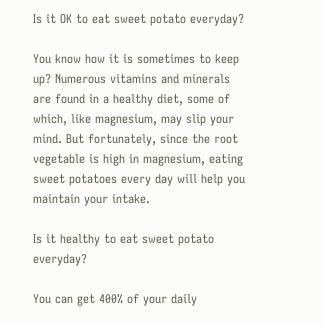Is it OK to eat sweet potato everyday?

You know how it is sometimes to keep up? Numerous vitamins and minerals are found in a healthy diet, some of which, like magnesium, may slip your mind. But fortunately, since the root vegetable is high in magnesium, eating sweet potatoes every day will help you maintain your intake.

Is it healthy to eat sweet potato everyday?

You can get 400% of your daily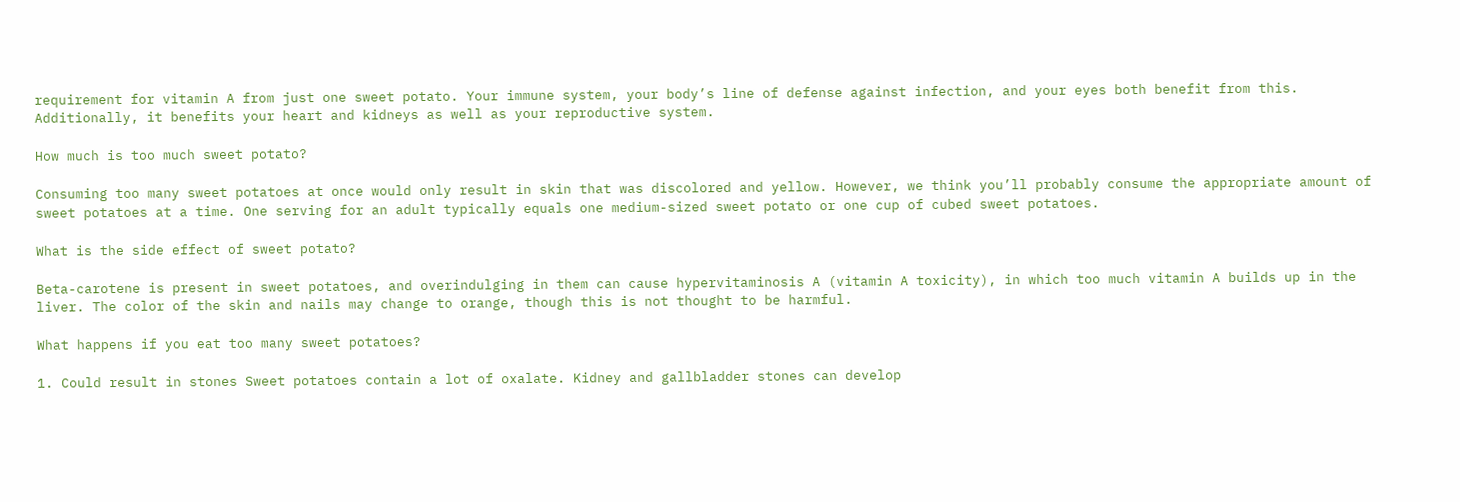requirement for vitamin A from just one sweet potato. Your immune system, your body’s line of defense against infection, and your eyes both benefit from this. Additionally, it benefits your heart and kidneys as well as your reproductive system.

How much is too much sweet potato?

Consuming too many sweet potatoes at once would only result in skin that was discolored and yellow. However, we think you’ll probably consume the appropriate amount of sweet potatoes at a time. One serving for an adult typically equals one medium-sized sweet potato or one cup of cubed sweet potatoes.

What is the side effect of sweet potato?

Beta-carotene is present in sweet potatoes, and overindulging in them can cause hypervitaminosis A (vitamin A toxicity), in which too much vitamin A builds up in the liver. The color of the skin and nails may change to orange, though this is not thought to be harmful.

What happens if you eat too many sweet potatoes?

1. Could result in stones Sweet potatoes contain a lot of oxalate. Kidney and gallbladder stones can develop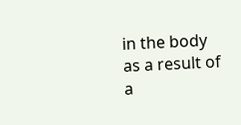in the body as a result of a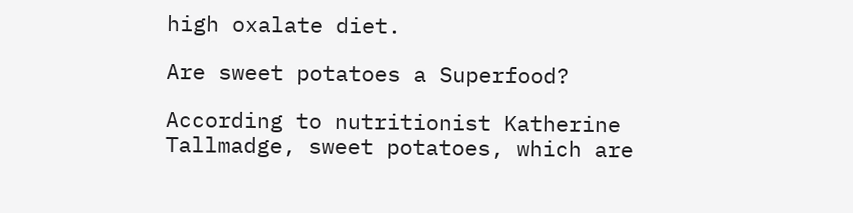high oxalate diet.

Are sweet potatoes a Superfood?

According to nutritionist Katherine Tallmadge, sweet potatoes, which are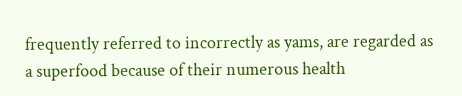frequently referred to incorrectly as yams, are regarded as a superfood because of their numerous health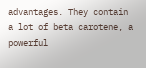advantages. They contain a lot of beta carotene, a powerful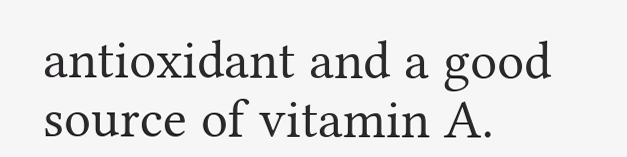antioxidant and a good source of vitamin A.